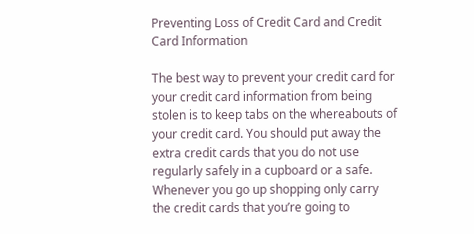Preventing Loss of Credit Card and Credit Card Information

The best way to prevent your credit card for your credit card information from being stolen is to keep tabs on the whereabouts of your credit card. You should put away the extra credit cards that you do not use regularly safely in a cupboard or a safe. Whenever you go up shopping only carry the credit cards that you’re going to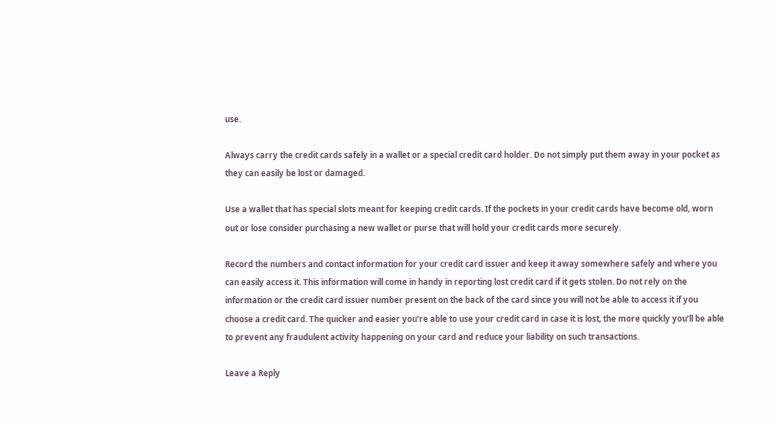use.

Always carry the credit cards safely in a wallet or a special credit card holder. Do not simply put them away in your pocket as they can easily be lost or damaged.

Use a wallet that has special slots meant for keeping credit cards. If the pockets in your credit cards have become old, worn out or lose consider purchasing a new wallet or purse that will hold your credit cards more securely.

Record the numbers and contact information for your credit card issuer and keep it away somewhere safely and where you can easily access it. This information will come in handy in reporting lost credit card if it gets stolen. Do not rely on the information or the credit card issuer number present on the back of the card since you will not be able to access it if you choose a credit card. The quicker and easier you’re able to use your credit card in case it is lost, the more quickly you’ll be able to prevent any fraudulent activity happening on your card and reduce your liability on such transactions.

Leave a Reply